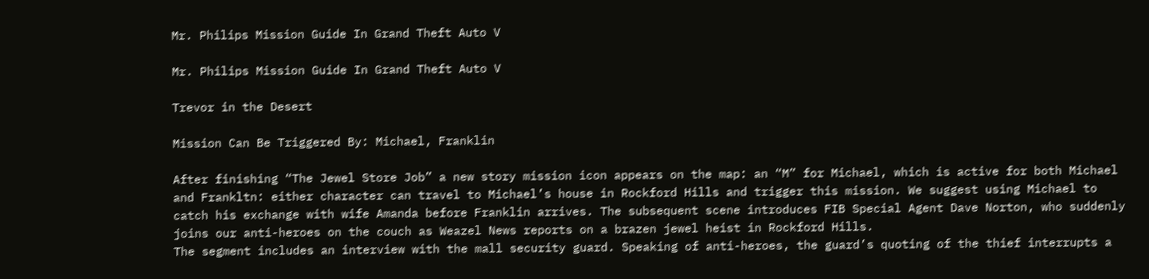Mr. Philips Mission Guide In Grand Theft Auto V

Mr. Philips Mission Guide In Grand Theft Auto V

Trevor in the Desert

Mission Can Be Triggered By: Michael, Franklin

After finishing “The Jewel Store Job” a new story mission icon appears on the map: an “M” for Michael, which is active for both Michael and Frankltn: either character can travel to Michael’s house in Rockford Hills and trigger this mission. We suggest using Michael to catch his exchange with wife Amanda before Franklin arrives. The subsequent scene introduces FIB Special Agent Dave Norton, who suddenly joins our anti-heroes on the couch as Weazel News reports on a brazen jewel heist in Rockford Hills.
The segment includes an interview with the mall security guard. Speaking of anti-heroes, the guard’s quoting of the thief interrupts a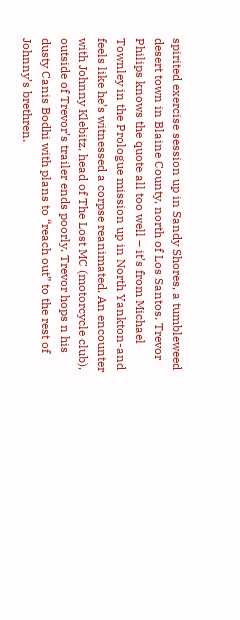spirited exercise session up in Sandy Shores, a tumbleweed desert town in Blaine County, north of Los Santos. Trevor Philips knows the quote all too well – it’s from Michael Townley in the Prologue mission up in North Yankton-and feels like he’s witnessed a corpse reanimated. An encounter with Johnny Klebitz, head of The Lost MC (motorcycle club), outside of Trevor’s trailer ends poorly. Trevor hops n his dusty Canis Bodhi with plans to “reach out” to the rest of Johnny’s brethren.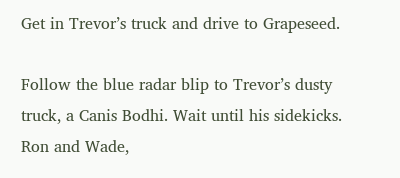Get in Trevor’s truck and drive to Grapeseed.

Follow the blue radar blip to Trevor’s dusty truck, a Canis Bodhi. Wait until his sidekicks. Ron and Wade,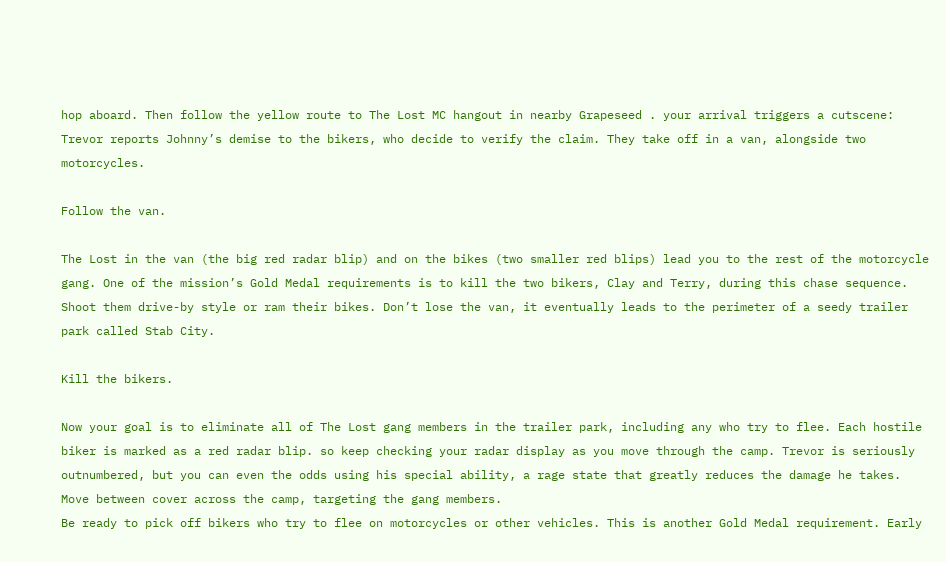hop aboard. Then follow the yellow route to The Lost MC hangout in nearby Grapeseed . your arrival triggers a cutscene: Trevor reports Johnny’s demise to the bikers, who decide to verify the claim. They take off in a van, alongside two motorcycles.

Follow the van.

The Lost in the van (the big red radar blip) and on the bikes (two smaller red blips) lead you to the rest of the motorcycle gang. One of the mission’s Gold Medal requirements is to kill the two bikers, Clay and Terry, during this chase sequence. Shoot them drive-by style or ram their bikes. Don’t lose the van, it eventually leads to the perimeter of a seedy trailer park called Stab City.

Kill the bikers.

Now your goal is to eliminate all of The Lost gang members in the trailer park, including any who try to flee. Each hostile biker is marked as a red radar blip. so keep checking your radar display as you move through the camp. Trevor is seriously outnumbered, but you can even the odds using his special ability, a rage state that greatly reduces the damage he takes.
Move between cover across the camp, targeting the gang members.
Be ready to pick off bikers who try to flee on motorcycles or other vehicles. This is another Gold Medal requirement. Early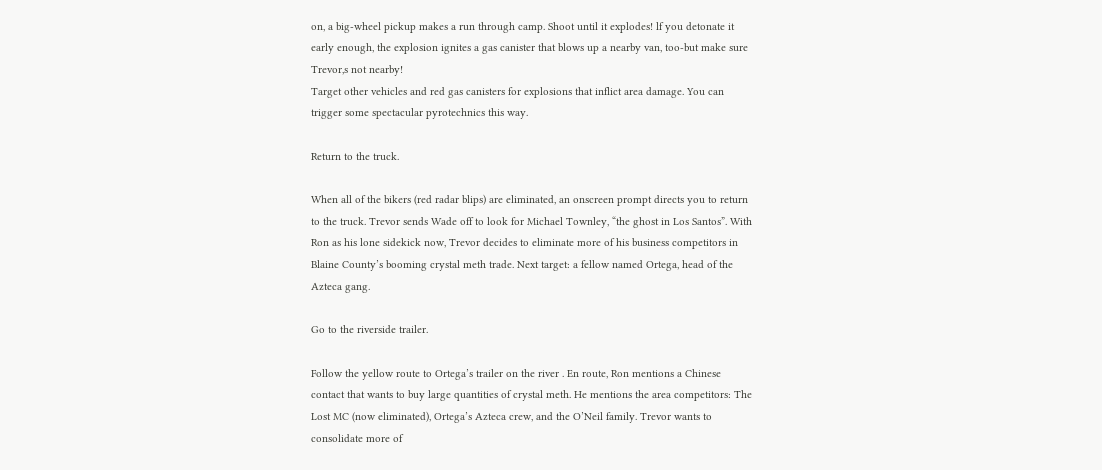on, a big-wheel pickup makes a run through camp. Shoot until it explodes! lf you detonate it early enough, the explosion ignites a gas canister that blows up a nearby van, too-but make sure Trevor,s not nearby!
Target other vehicles and red gas canisters for explosions that inflict area damage. You can trigger some spectacular pyrotechnics this way.

Return to the truck.

When all of the bikers (red radar blips) are eliminated, an onscreen prompt directs you to return to the truck. Trevor sends Wade off to look for Michael Townley, “the ghost in Los Santos”. With Ron as his lone sidekick now, Trevor decides to eliminate more of his business competitors in Blaine County’s booming crystal meth trade. Next target: a fellow named Ortega, head of the Azteca gang.

Go to the riverside trailer.

Follow the yellow route to Ortega’s trailer on the river . En route, Ron mentions a Chinese contact that wants to buy large quantities of crystal meth. He mentions the area competitors: The Lost MC (now eliminated), Ortega’s Azteca crew, and the O’Neil family. Trevor wants to consolidate more of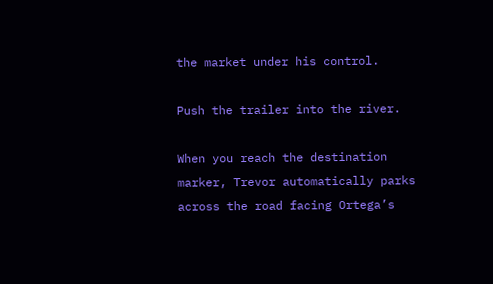the market under his control.

Push the trailer into the river.

When you reach the destination marker, Trevor automatically parks across the road facing Ortega’s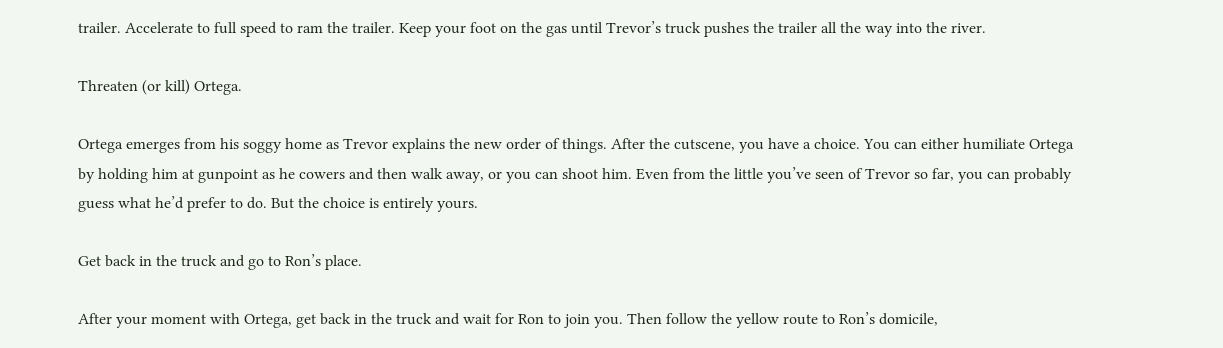trailer. Accelerate to full speed to ram the trailer. Keep your foot on the gas until Trevor’s truck pushes the trailer all the way into the river.

Threaten (or kill) Ortega.

Ortega emerges from his soggy home as Trevor explains the new order of things. After the cutscene, you have a choice. You can either humiliate Ortega by holding him at gunpoint as he cowers and then walk away, or you can shoot him. Even from the little you’ve seen of Trevor so far, you can probably guess what he’d prefer to do. But the choice is entirely yours.

Get back in the truck and go to Ron’s place.

After your moment with Ortega, get back in the truck and wait for Ron to join you. Then follow the yellow route to Ron’s domicile,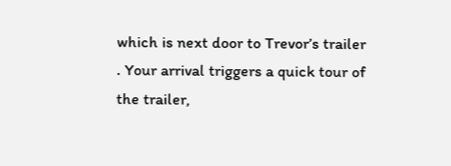which is next door to Trevor’s trailer . Your arrival triggers a quick tour of the trailer,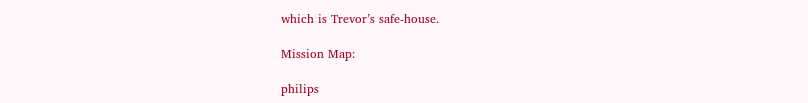which is Trevor’s safe-house.

Mission Map:

philips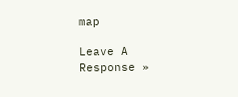map

Leave A Response »